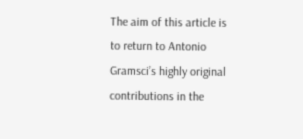The aim of this article is to return to Antonio Gramsci’s highly original contributions in the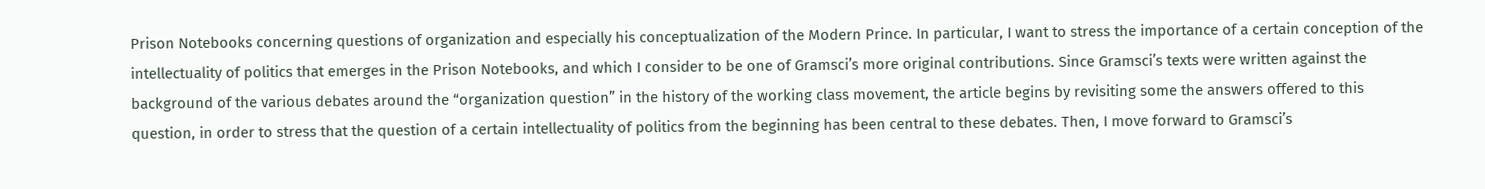Prison Notebooks concerning questions of organization and especially his conceptualization of the Modern Prince. In particular, I want to stress the importance of a certain conception of the intellectuality of politics that emerges in the Prison Notebooks, and which I consider to be one of Gramsci’s more original contributions. Since Gramsci’s texts were written against the background of the various debates around the “organization question” in the history of the working class movement, the article begins by revisiting some the answers offered to this question, in order to stress that the question of a certain intellectuality of politics from the beginning has been central to these debates. Then, I move forward to Gramsci’s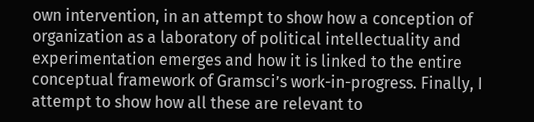own intervention, in an attempt to show how a conception of organization as a laboratory of political intellectuality and experimentation emerges and how it is linked to the entire conceptual framework of Gramsci’s work-in-progress. Finally, I attempt to show how all these are relevant to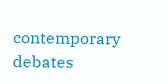contemporary debates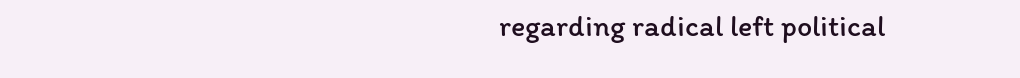regarding radical left political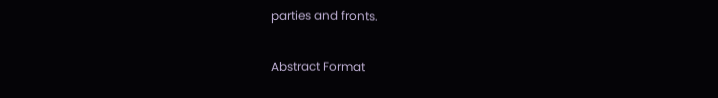parties and fronts.

Abstract Format